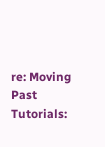re: Moving Past Tutorials: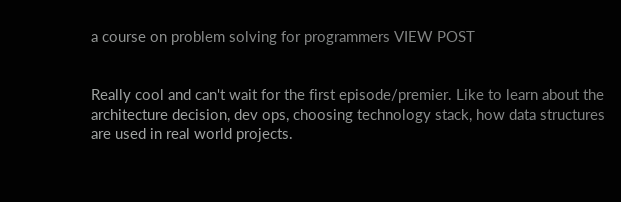a course on problem solving for programmers VIEW POST


Really cool and can't wait for the first episode/premier. Like to learn about the architecture decision, dev ops, choosing technology stack, how data structures are used in real world projects.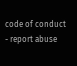code of conduct - report abuse